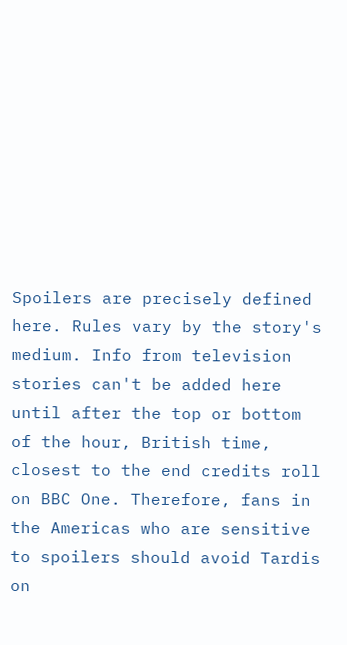Spoilers are precisely defined here. Rules vary by the story's medium. Info from television stories can't be added here until after the top or bottom of the hour, British time, closest to the end credits roll on BBC One. Therefore, fans in the Americas who are sensitive to spoilers should avoid Tardis on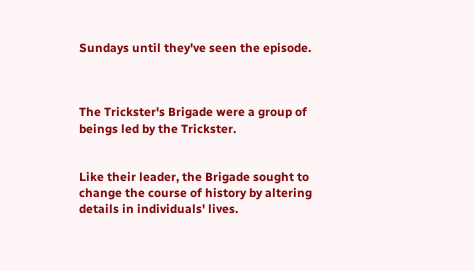Sundays until they've seen the episode.



The Trickster's Brigade were a group of beings led by the Trickster.


Like their leader, the Brigade sought to change the course of history by altering details in individuals' lives.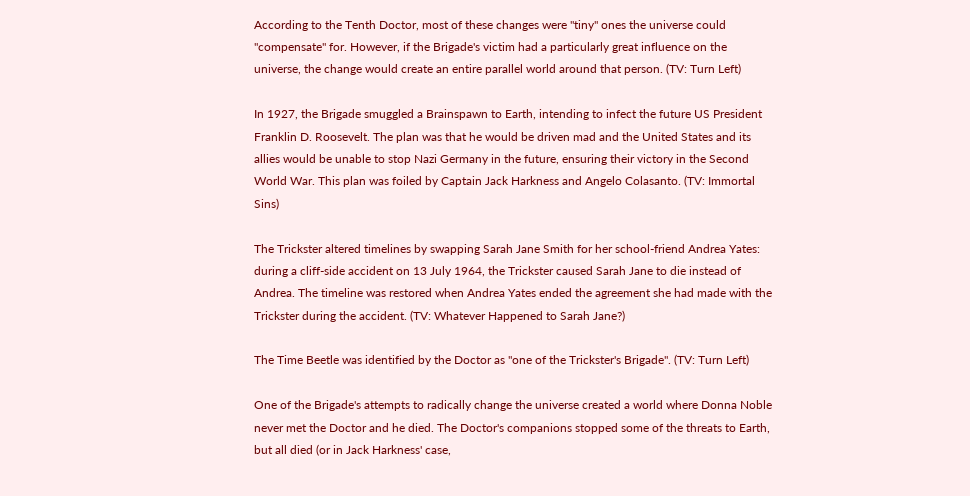According to the Tenth Doctor, most of these changes were "tiny" ones the universe could "compensate" for. However, if the Brigade's victim had a particularly great influence on the universe, the change would create an entire parallel world around that person. (TV: Turn Left)

In 1927, the Brigade smuggled a Brainspawn to Earth, intending to infect the future US President Franklin D. Roosevelt. The plan was that he would be driven mad and the United States and its allies would be unable to stop Nazi Germany in the future, ensuring their victory in the Second World War. This plan was foiled by Captain Jack Harkness and Angelo Colasanto. (TV: Immortal Sins)

The Trickster altered timelines by swapping Sarah Jane Smith for her school-friend Andrea Yates: during a cliff-side accident on 13 July 1964, the Trickster caused Sarah Jane to die instead of Andrea. The timeline was restored when Andrea Yates ended the agreement she had made with the Trickster during the accident. (TV: Whatever Happened to Sarah Jane?)

The Time Beetle was identified by the Doctor as "one of the Trickster's Brigade". (TV: Turn Left)

One of the Brigade's attempts to radically change the universe created a world where Donna Noble never met the Doctor and he died. The Doctor's companions stopped some of the threats to Earth, but all died (or in Jack Harkness' case,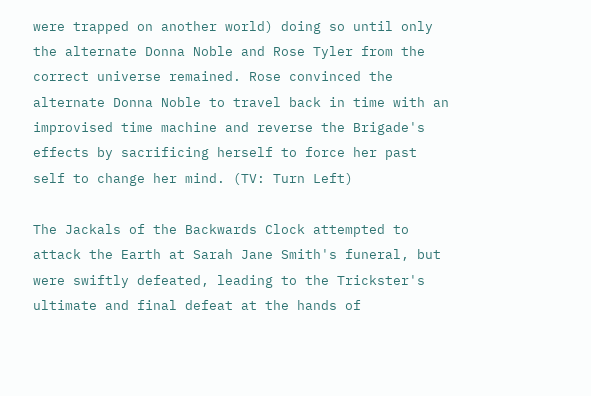were trapped on another world) doing so until only the alternate Donna Noble and Rose Tyler from the correct universe remained. Rose convinced the alternate Donna Noble to travel back in time with an improvised time machine and reverse the Brigade's effects by sacrificing herself to force her past self to change her mind. (TV: Turn Left)

The Jackals of the Backwards Clock attempted to attack the Earth at Sarah Jane Smith's funeral, but were swiftly defeated, leading to the Trickster's ultimate and final defeat at the hands of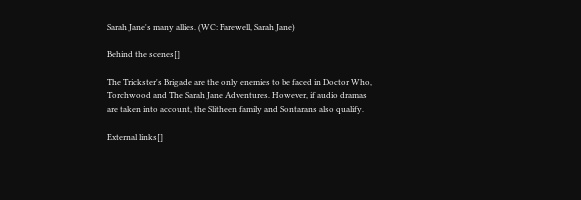Sarah Jane's many allies. (WC: Farewell, Sarah Jane)

Behind the scenes[]

The Trickster's Brigade are the only enemies to be faced in Doctor Who, Torchwood and The Sarah Jane Adventures. However, if audio dramas are taken into account, the Slitheen family and Sontarans also qualify.

External links[]